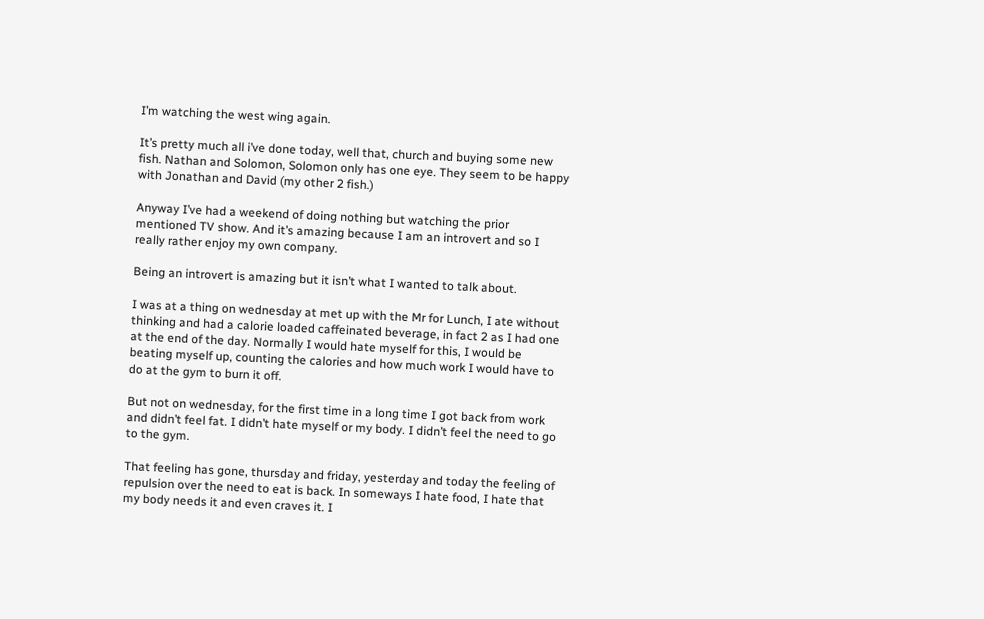I’m watching the west wing again.

It’s pretty much all i’ve done today, well that, church and buying some new fish. Nathan and Solomon, Solomon only has one eye. They seem to be happy with Jonathan and David (my other 2 fish.)

Anyway I’ve had a weekend of doing nothing but watching the prior mentioned TV show. And it’s amazing because I am an introvert and so I really rather enjoy my own company.

Being an introvert is amazing but it isn’t what I wanted to talk about.

I was at a thing on wednesday at met up with the Mr for Lunch, I ate without thinking and had a calorie loaded caffeinated beverage, in fact 2 as I had one at the end of the day. Normally I would hate myself for this, I would be beating myself up, counting the calories and how much work I would have to do at the gym to burn it off.

But not on wednesday, for the first time in a long time I got back from work and didn’t feel fat. I didn’t hate myself or my body. I didn’t feel the need to go to the gym.

That feeling has gone, thursday and friday, yesterday and today the feeling of repulsion over the need to eat is back. In someways I hate food, I hate that my body needs it and even craves it. I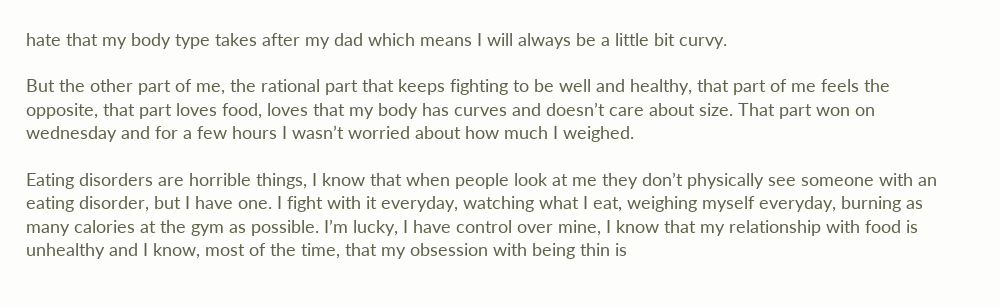hate that my body type takes after my dad which means I will always be a little bit curvy.

But the other part of me, the rational part that keeps fighting to be well and healthy, that part of me feels the opposite, that part loves food, loves that my body has curves and doesn’t care about size. That part won on wednesday and for a few hours I wasn’t worried about how much I weighed.

Eating disorders are horrible things, I know that when people look at me they don’t physically see someone with an eating disorder, but I have one. I fight with it everyday, watching what I eat, weighing myself everyday, burning as many calories at the gym as possible. I’m lucky, I have control over mine, I know that my relationship with food is unhealthy and I know, most of the time, that my obsession with being thin is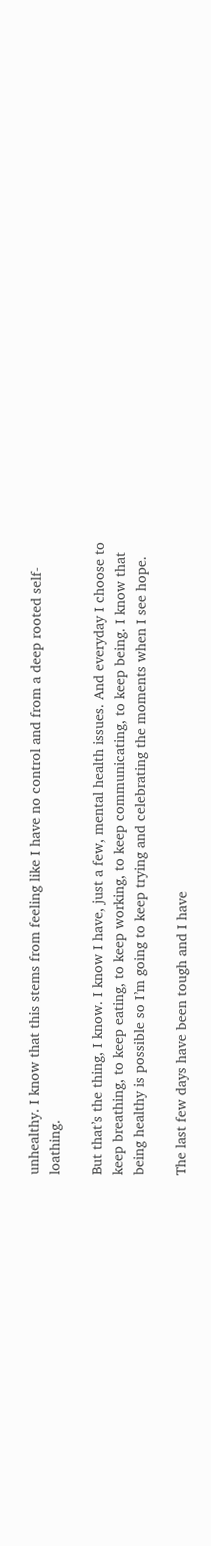unhealthy. I know that this stems from feeling like I have no control and from a deep rooted self-loathing.

But that’s the thing, I know. I know I have, just a few, mental health issues. And everyday I choose to keep breathing, to keep eating, to keep working, to keep communicating, to keep being. I know that being healthy is possible so I’m going to keep trying and celebrating the moments when I see hope.

The last few days have been tough and I have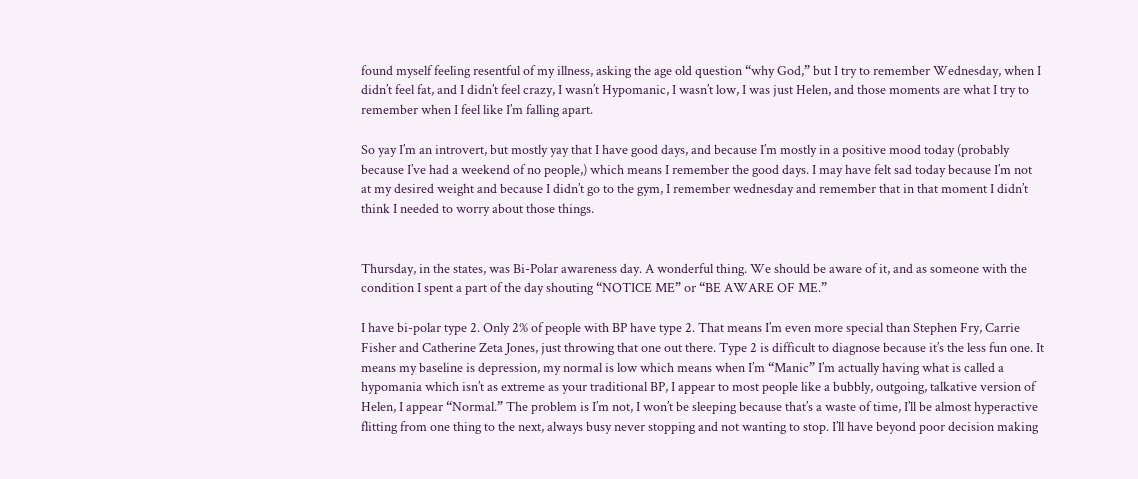found myself feeling resentful of my illness, asking the age old question “why God,” but I try to remember Wednesday, when I didn’t feel fat, and I didn’t feel crazy, I wasn’t Hypomanic, I wasn’t low, I was just Helen, and those moments are what I try to remember when I feel like I’m falling apart.

So yay I’m an introvert, but mostly yay that I have good days, and because I’m mostly in a positive mood today (probably because I’ve had a weekend of no people,) which means I remember the good days. I may have felt sad today because I’m not at my desired weight and because I didn’t go to the gym, I remember wednesday and remember that in that moment I didn’t think I needed to worry about those things.


Thursday, in the states, was Bi-Polar awareness day. A wonderful thing. We should be aware of it, and as someone with the condition I spent a part of the day shouting “NOTICE ME” or “BE AWARE OF ME.”

I have bi-polar type 2. Only 2% of people with BP have type 2. That means I’m even more special than Stephen Fry, Carrie Fisher and Catherine Zeta Jones, just throwing that one out there. Type 2 is difficult to diagnose because it’s the less fun one. It means my baseline is depression, my normal is low which means when I’m “Manic” I’m actually having what is called a hypomania which isn’t as extreme as your traditional BP, I appear to most people like a bubbly, outgoing, talkative version of Helen, I appear “Normal.” The problem is I’m not, I won’t be sleeping because that’s a waste of time, I’ll be almost hyperactive flitting from one thing to the next, always busy never stopping and not wanting to stop. I’ll have beyond poor decision making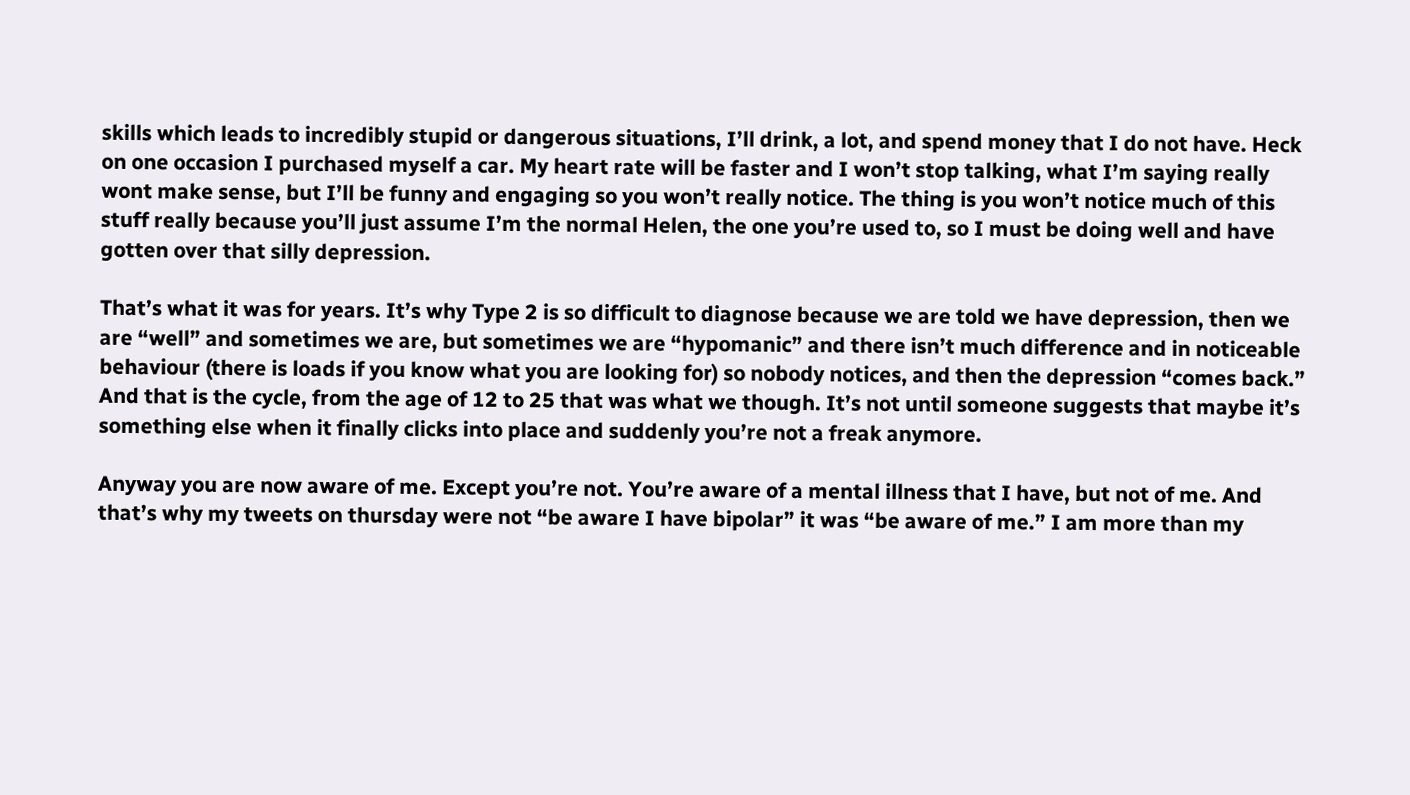skills which leads to incredibly stupid or dangerous situations, I’ll drink, a lot, and spend money that I do not have. Heck on one occasion I purchased myself a car. My heart rate will be faster and I won’t stop talking, what I’m saying really wont make sense, but I’ll be funny and engaging so you won’t really notice. The thing is you won’t notice much of this stuff really because you’ll just assume I’m the normal Helen, the one you’re used to, so I must be doing well and have gotten over that silly depression.

That’s what it was for years. It’s why Type 2 is so difficult to diagnose because we are told we have depression, then we are “well” and sometimes we are, but sometimes we are “hypomanic” and there isn’t much difference and in noticeable behaviour (there is loads if you know what you are looking for) so nobody notices, and then the depression “comes back.” And that is the cycle, from the age of 12 to 25 that was what we though. It’s not until someone suggests that maybe it’s something else when it finally clicks into place and suddenly you’re not a freak anymore.

Anyway you are now aware of me. Except you’re not. You’re aware of a mental illness that I have, but not of me. And that’s why my tweets on thursday were not “be aware I have bipolar” it was “be aware of me.” I am more than my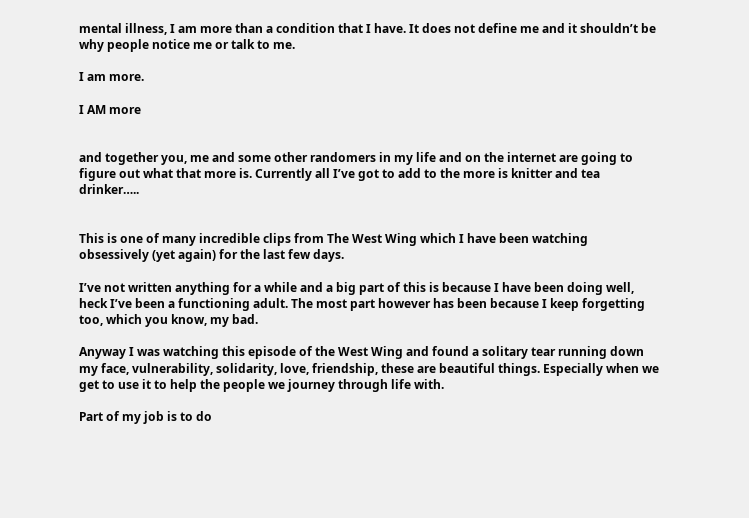mental illness, I am more than a condition that I have. It does not define me and it shouldn’t be why people notice me or talk to me.

I am more.

I AM more


and together you, me and some other randomers in my life and on the internet are going to figure out what that more is. Currently all I’ve got to add to the more is knitter and tea drinker…..


This is one of many incredible clips from The West Wing which I have been watching obsessively (yet again) for the last few days.

I’ve not written anything for a while and a big part of this is because I have been doing well, heck I’ve been a functioning adult. The most part however has been because I keep forgetting too, which you know, my bad.

Anyway I was watching this episode of the West Wing and found a solitary tear running down my face, vulnerability, solidarity, love, friendship, these are beautiful things. Especially when we get to use it to help the people we journey through life with.

Part of my job is to do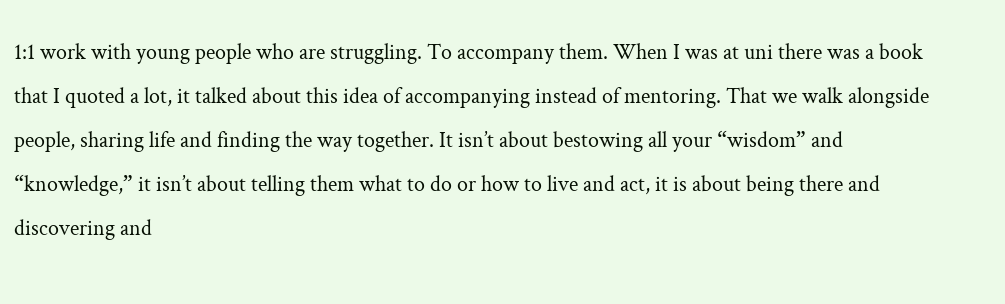1:1 work with young people who are struggling. To accompany them. When I was at uni there was a book that I quoted a lot, it talked about this idea of accompanying instead of mentoring. That we walk alongside people, sharing life and finding the way together. It isn’t about bestowing all your “wisdom” and “knowledge,” it isn’t about telling them what to do or how to live and act, it is about being there and discovering and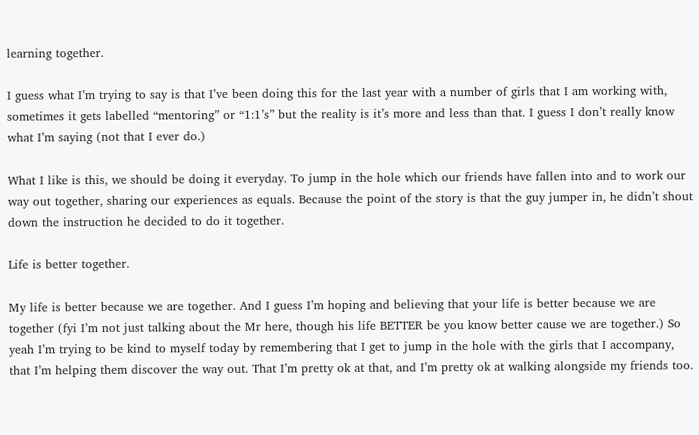learning together.

I guess what I’m trying to say is that I’ve been doing this for the last year with a number of girls that I am working with, sometimes it gets labelled “mentoring” or “1:1’s” but the reality is it’s more and less than that. I guess I don’t really know what I’m saying (not that I ever do.)

What I like is this, we should be doing it everyday. To jump in the hole which our friends have fallen into and to work our way out together, sharing our experiences as equals. Because the point of the story is that the guy jumper in, he didn’t shout down the instruction he decided to do it together.

Life is better together.

My life is better because we are together. And I guess I’m hoping and believing that your life is better because we are together (fyi I’m not just talking about the Mr here, though his life BETTER be you know better cause we are together.) So yeah I’m trying to be kind to myself today by remembering that I get to jump in the hole with the girls that I accompany, that I’m helping them discover the way out. That I’m pretty ok at that, and I’m pretty ok at walking alongside my friends too.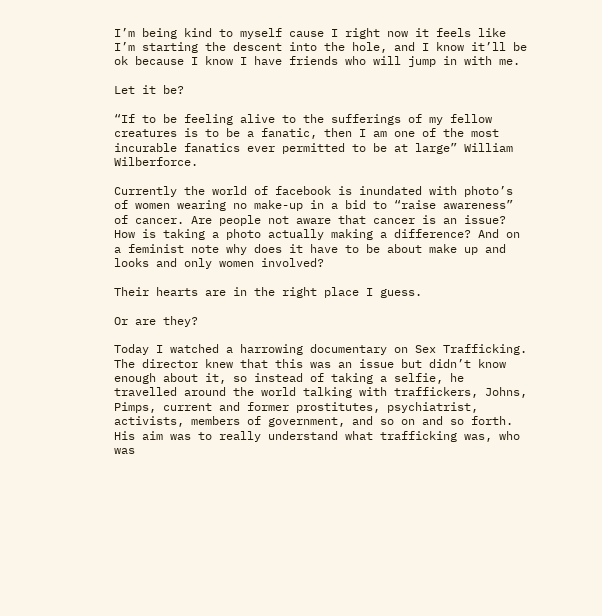I’m being kind to myself cause I right now it feels like I’m starting the descent into the hole, and I know it’ll be ok because I know I have friends who will jump in with me.

Let it be?

“If to be feeling alive to the sufferings of my fellow creatures is to be a fanatic, then I am one of the most incurable fanatics ever permitted to be at large” William Wilberforce.

Currently the world of facebook is inundated with photo’s of women wearing no make-up in a bid to “raise awareness” of cancer. Are people not aware that cancer is an issue? How is taking a photo actually making a difference? And on a feminist note why does it have to be about make up and looks and only women involved?

Their hearts are in the right place I guess.

Or are they?

Today I watched a harrowing documentary on Sex Trafficking. The director knew that this was an issue but didn’t know enough about it, so instead of taking a selfie, he travelled around the world talking with traffickers, Johns, Pimps, current and former prostitutes, psychiatrist, activists, members of government, and so on and so forth. His aim was to really understand what trafficking was, who was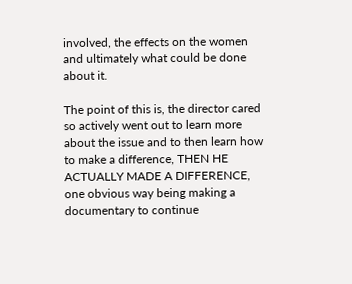involved, the effects on the women and ultimately what could be done about it.

The point of this is, the director cared so actively went out to learn more about the issue and to then learn how to make a difference, THEN HE ACTUALLY MADE A DIFFERENCE, one obvious way being making a documentary to continue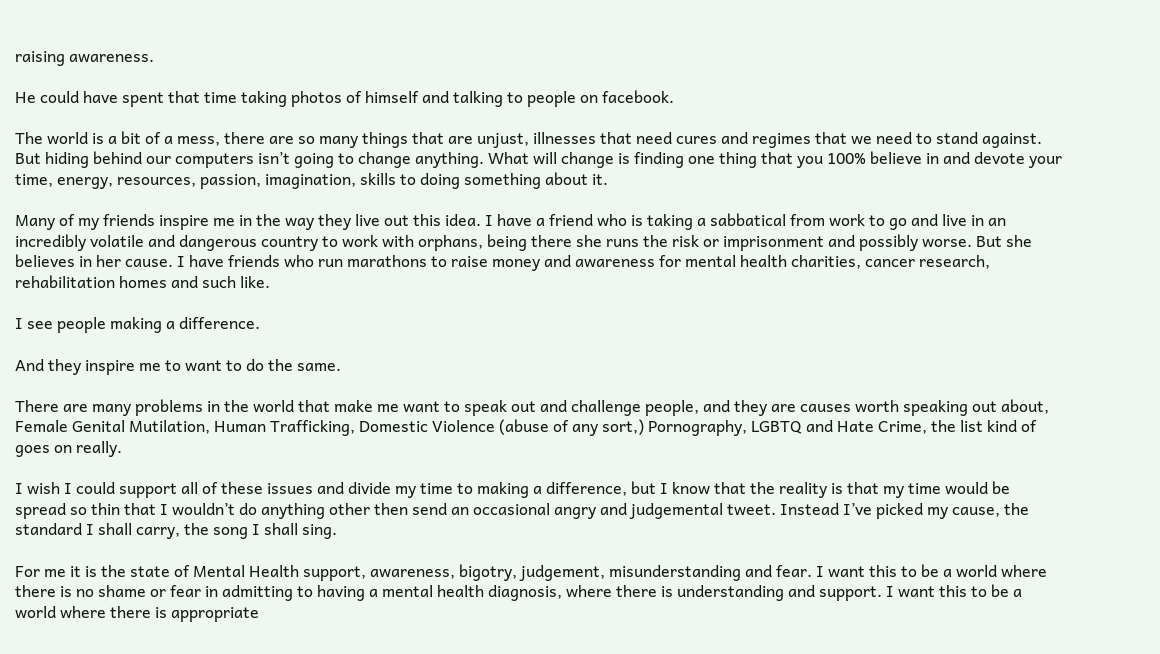raising awareness.

He could have spent that time taking photos of himself and talking to people on facebook.

The world is a bit of a mess, there are so many things that are unjust, illnesses that need cures and regimes that we need to stand against. But hiding behind our computers isn’t going to change anything. What will change is finding one thing that you 100% believe in and devote your time, energy, resources, passion, imagination, skills to doing something about it.

Many of my friends inspire me in the way they live out this idea. I have a friend who is taking a sabbatical from work to go and live in an incredibly volatile and dangerous country to work with orphans, being there she runs the risk or imprisonment and possibly worse. But she believes in her cause. I have friends who run marathons to raise money and awareness for mental health charities, cancer research, rehabilitation homes and such like.

I see people making a difference.

And they inspire me to want to do the same.

There are many problems in the world that make me want to speak out and challenge people, and they are causes worth speaking out about, Female Genital Mutilation, Human Trafficking, Domestic Violence (abuse of any sort,) Pornography, LGBTQ and Hate Crime, the list kind of goes on really.

I wish I could support all of these issues and divide my time to making a difference, but I know that the reality is that my time would be spread so thin that I wouldn’t do anything other then send an occasional angry and judgemental tweet. Instead I’ve picked my cause, the standard I shall carry, the song I shall sing.

For me it is the state of Mental Health support, awareness, bigotry, judgement, misunderstanding and fear. I want this to be a world where there is no shame or fear in admitting to having a mental health diagnosis, where there is understanding and support. I want this to be a world where there is appropriate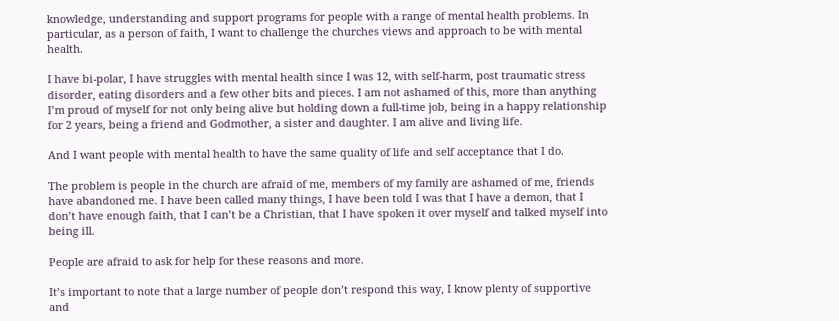knowledge, understanding and support programs for people with a range of mental health problems. In particular, as a person of faith, I want to challenge the churches views and approach to be with mental health.

I have bi-polar, I have struggles with mental health since I was 12, with self-harm, post traumatic stress disorder, eating disorders and a few other bits and pieces. I am not ashamed of this, more than anything I’m proud of myself for not only being alive but holding down a full-time job, being in a happy relationship for 2 years, being a friend and Godmother, a sister and daughter. I am alive and living life.

And I want people with mental health to have the same quality of life and self acceptance that I do.

The problem is people in the church are afraid of me, members of my family are ashamed of me, friends have abandoned me. I have been called many things, I have been told I was that I have a demon, that I don’t have enough faith, that I can’t be a Christian, that I have spoken it over myself and talked myself into being ill.

People are afraid to ask for help for these reasons and more.

It’s important to note that a large number of people don’t respond this way, I know plenty of supportive and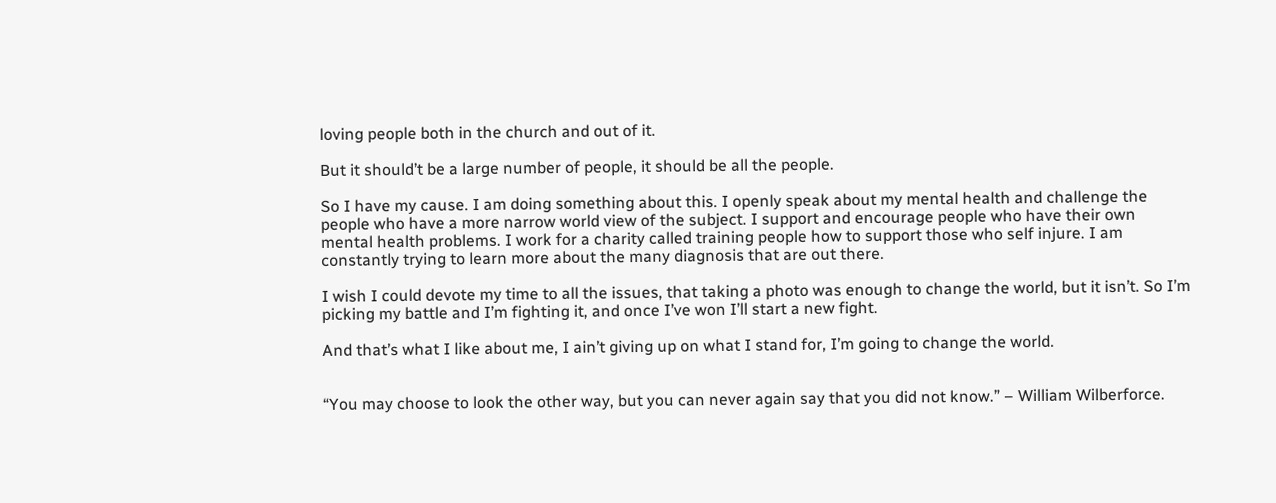loving people both in the church and out of it.

But it should’t be a large number of people, it should be all the people.

So I have my cause. I am doing something about this. I openly speak about my mental health and challenge the people who have a more narrow world view of the subject. I support and encourage people who have their own mental health problems. I work for a charity called training people how to support those who self injure. I am constantly trying to learn more about the many diagnosis that are out there.

I wish I could devote my time to all the issues, that taking a photo was enough to change the world, but it isn’t. So I’m picking my battle and I’m fighting it, and once I’ve won I’ll start a new fight.

And that’s what I like about me, I ain’t giving up on what I stand for, I’m going to change the world.


“You may choose to look the other way, but you can never again say that you did not know.” – William Wilberforce.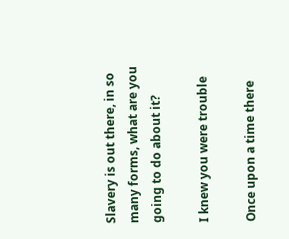Slavery is out there, in so many forms, what are you going to do about it?

I knew you were trouble

Once upon a time there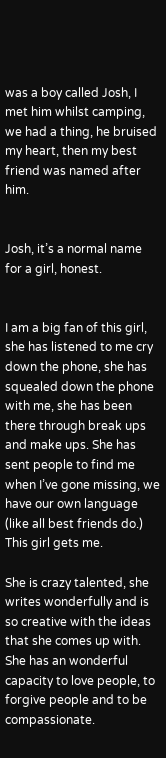was a boy called Josh, I met him whilst camping, we had a thing, he bruised my heart, then my best friend was named after him.


Josh, it’s a normal name for a girl, honest.


I am a big fan of this girl, she has listened to me cry down the phone, she has squealed down the phone with me, she has been there through break ups and make ups. She has sent people to find me when I’ve gone missing, we have our own language (like all best friends do.) This girl gets me.

She is crazy talented, she writes wonderfully and is so creative with the ideas that she comes up with. She has an wonderful capacity to love people, to forgive people and to be compassionate.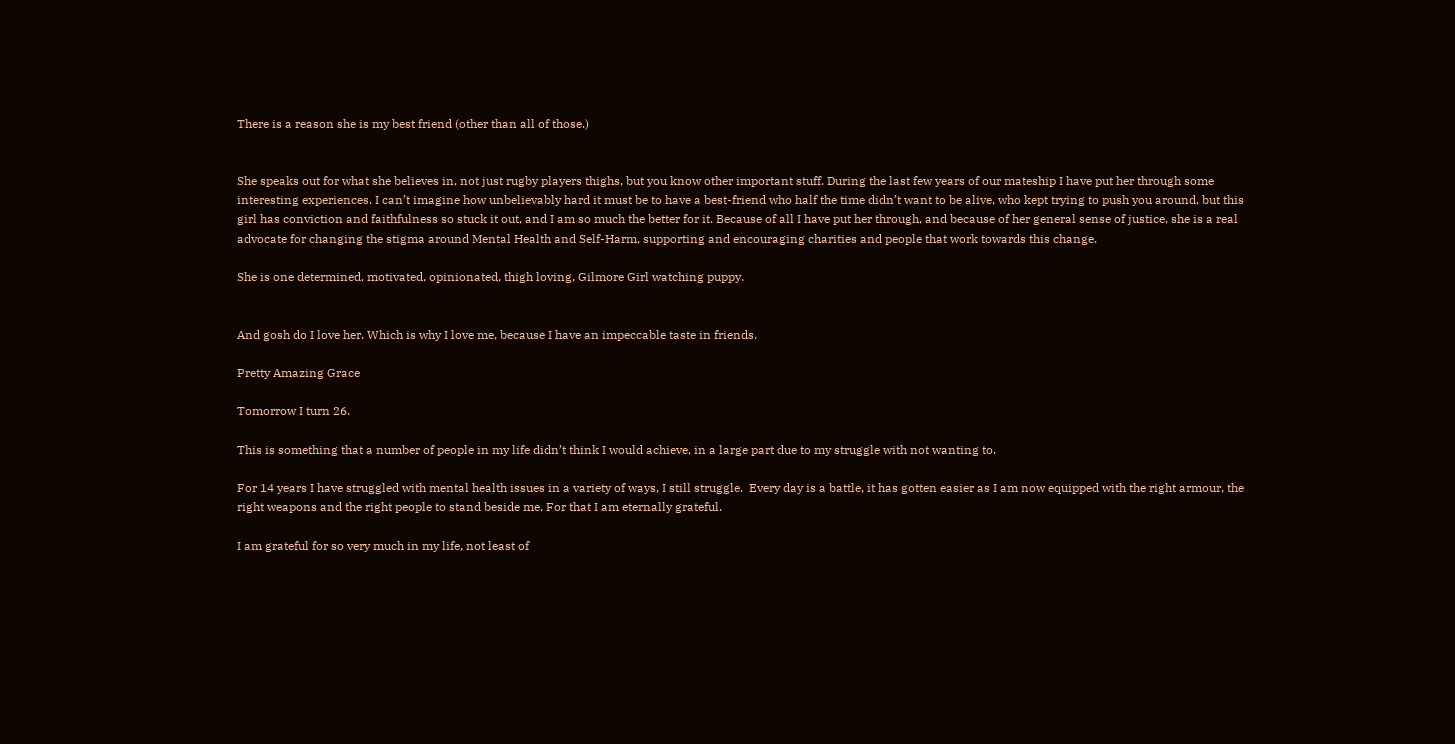There is a reason she is my best friend (other than all of those.)


She speaks out for what she believes in, not just rugby players thighs, but you know other important stuff. During the last few years of our mateship I have put her through some interesting experiences. I can’t imagine how unbelievably hard it must be to have a best-friend who half the time didn’t want to be alive, who kept trying to push you around, but this girl has conviction and faithfulness so stuck it out, and I am so much the better for it. Because of all I have put her through, and because of her general sense of justice, she is a real advocate for changing the stigma around Mental Health and Self-Harm, supporting and encouraging charities and people that work towards this change.

She is one determined, motivated, opinionated, thigh loving, Gilmore Girl watching puppy.


And gosh do I love her. Which is why I love me, because I have an impeccable taste in friends.

Pretty Amazing Grace

Tomorrow I turn 26.

This is something that a number of people in my life didn’t think I would achieve, in a large part due to my struggle with not wanting to.

For 14 years I have struggled with mental health issues in a variety of ways, I still struggle.  Every day is a battle, it has gotten easier as I am now equipped with the right armour, the right weapons and the right people to stand beside me. For that I am eternally grateful.

I am grateful for so very much in my life, not least of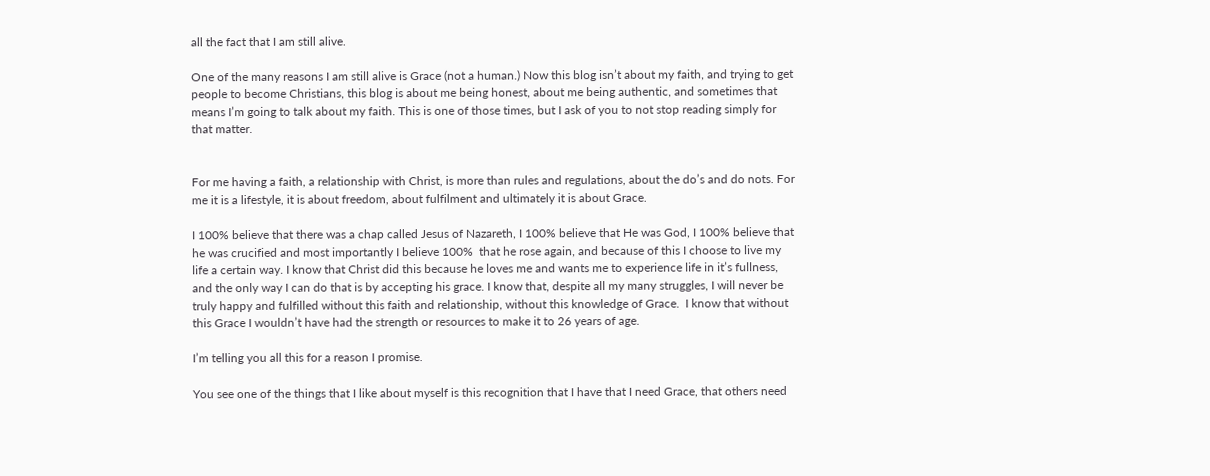all the fact that I am still alive.

One of the many reasons I am still alive is Grace (not a human.) Now this blog isn’t about my faith, and trying to get people to become Christians, this blog is about me being honest, about me being authentic, and sometimes that means I’m going to talk about my faith. This is one of those times, but I ask of you to not stop reading simply for that matter.


For me having a faith, a relationship with Christ, is more than rules and regulations, about the do’s and do nots. For me it is a lifestyle, it is about freedom, about fulfilment and ultimately it is about Grace.

I 100% believe that there was a chap called Jesus of Nazareth, I 100% believe that He was God, I 100% believe that he was crucified and most importantly I believe 100%  that he rose again, and because of this I choose to live my life a certain way. I know that Christ did this because he loves me and wants me to experience life in it’s fullness, and the only way I can do that is by accepting his grace. I know that, despite all my many struggles, I will never be truly happy and fulfilled without this faith and relationship, without this knowledge of Grace.  I know that without this Grace I wouldn’t have had the strength or resources to make it to 26 years of age.

I’m telling you all this for a reason I promise.

You see one of the things that I like about myself is this recognition that I have that I need Grace, that others need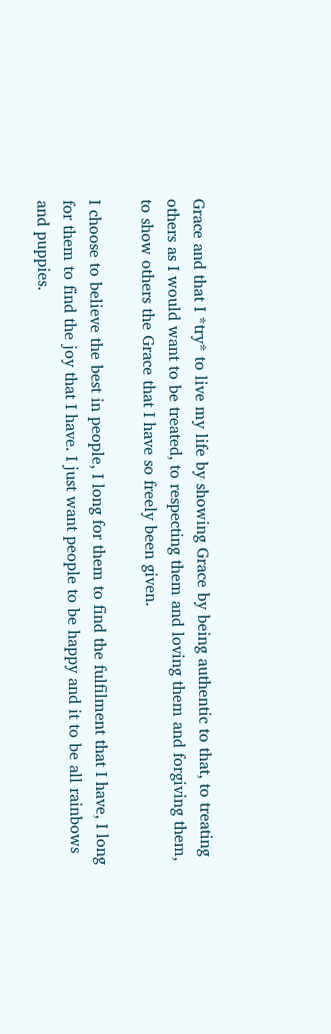Grace and that I *try* to live my life by showing Grace by being authentic to that, to treating others as I would want to be treated, to respecting them and loving them and forgiving them, to show others the Grace that I have so freely been given.

I choose to believe the best in people, I long for them to find the fulfilment that I have, I long for them to find the joy that I have. I just want people to be happy and it to be all rainbows and puppies.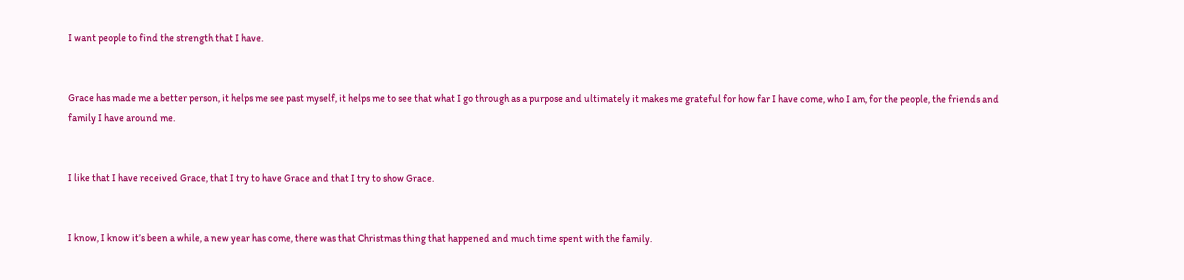I want people to find the strength that I have.


Grace has made me a better person, it helps me see past myself, it helps me to see that what I go through as a purpose and ultimately it makes me grateful for how far I have come, who I am, for the people, the friends and family I have around me.


I like that I have received Grace, that I try to have Grace and that I try to show Grace.


I know, I know it’s been a while, a new year has come, there was that Christmas thing that happened and much time spent with the family.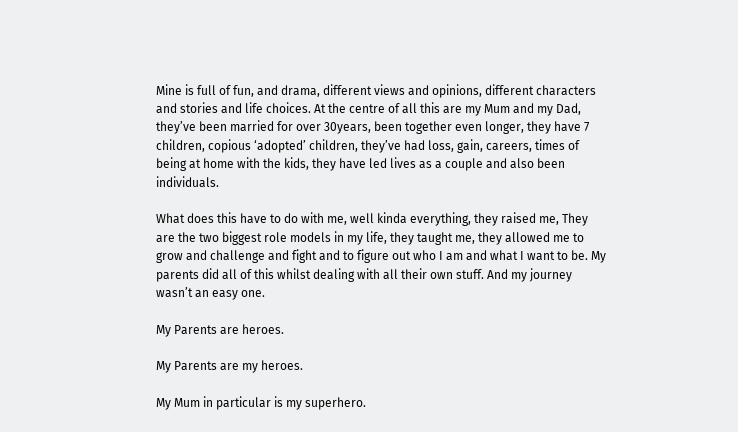Mine is full of fun, and drama, different views and opinions, different characters and stories and life choices. At the centre of all this are my Mum and my Dad, they’ve been married for over 30years, been together even longer, they have 7 children, copious ‘adopted’ children, they’ve had loss, gain, careers, times of being at home with the kids, they have led lives as a couple and also been individuals.

What does this have to do with me, well kinda everything, they raised me, They are the two biggest role models in my life, they taught me, they allowed me to grow and challenge and fight and to figure out who I am and what I want to be. My parents did all of this whilst dealing with all their own stuff. And my journey wasn’t an easy one.

My Parents are heroes.

My Parents are my heroes.

My Mum in particular is my superhero.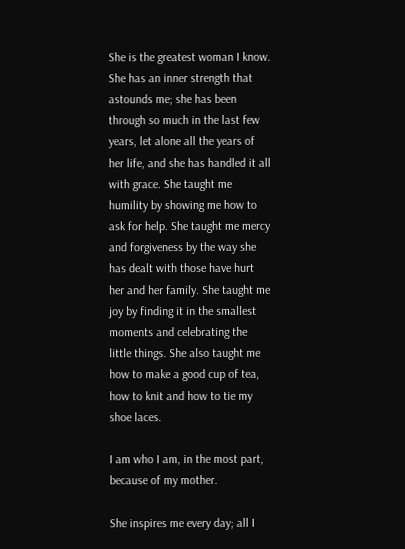She is the greatest woman I know. She has an inner strength that astounds me; she has been through so much in the last few years, let alone all the years of her life, and she has handled it all with grace. She taught me humility by showing me how to ask for help. She taught me mercy and forgiveness by the way she has dealt with those have hurt her and her family. She taught me joy by finding it in the smallest moments and celebrating the little things. She also taught me how to make a good cup of tea, how to knit and how to tie my shoe laces.

I am who I am, in the most part, because of my mother.

She inspires me every day; all I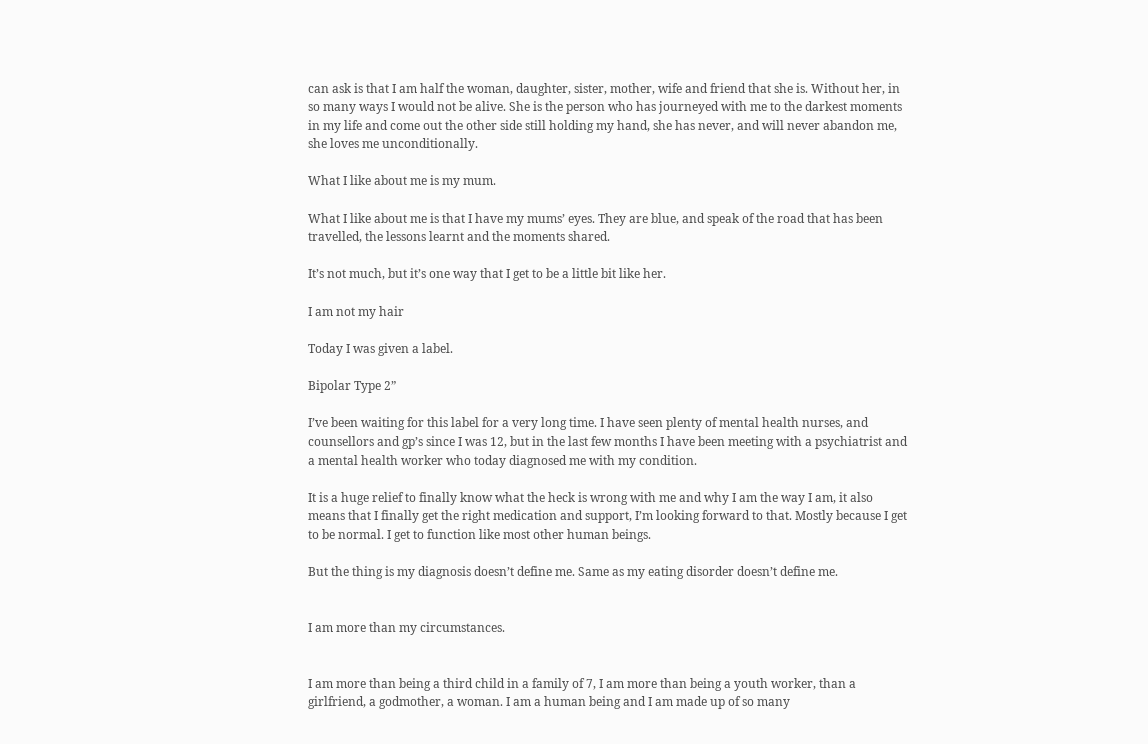can ask is that I am half the woman, daughter, sister, mother, wife and friend that she is. Without her, in so many ways I would not be alive. She is the person who has journeyed with me to the darkest moments in my life and come out the other side still holding my hand, she has never, and will never abandon me, she loves me unconditionally.

What I like about me is my mum.

What I like about me is that I have my mums’ eyes. They are blue, and speak of the road that has been travelled, the lessons learnt and the moments shared.

It’s not much, but it’s one way that I get to be a little bit like her.

I am not my hair

Today I was given a label.

Bipolar Type 2”

I’ve been waiting for this label for a very long time. I have seen plenty of mental health nurses, and counsellors and gp’s since I was 12, but in the last few months I have been meeting with a psychiatrist and a mental health worker who today diagnosed me with my condition.

It is a huge relief to finally know what the heck is wrong with me and why I am the way I am, it also means that I finally get the right medication and support, I’m looking forward to that. Mostly because I get to be normal. I get to function like most other human beings.

But the thing is my diagnosis doesn’t define me. Same as my eating disorder doesn’t define me.


I am more than my circumstances.


I am more than being a third child in a family of 7, I am more than being a youth worker, than a girlfriend, a godmother, a woman. I am a human being and I am made up of so many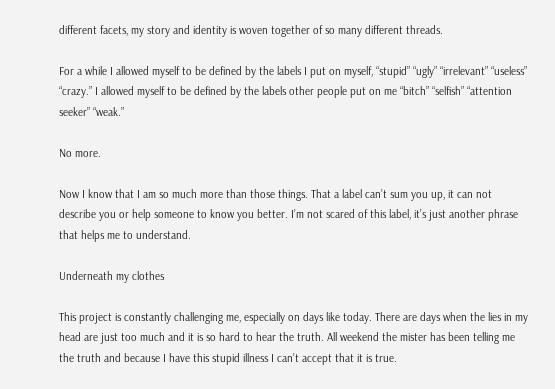different facets, my story and identity is woven together of so many different threads.

For a while I allowed myself to be defined by the labels I put on myself, “stupid” “ugly” “irrelevant” “useless” “crazy.” I allowed myself to be defined by the labels other people put on me “bitch” “selfish” “attention seeker” “weak.”

No more.

Now I know that I am so much more than those things. That a label can’t sum you up, it can not describe you or help someone to know you better. I’m not scared of this label, it’s just another phrase that helps me to understand.

Underneath my clothes

This project is constantly challenging me, especially on days like today. There are days when the lies in my head are just too much and it is so hard to hear the truth. All weekend the mister has been telling me the truth and because I have this stupid illness I can’t accept that it is true.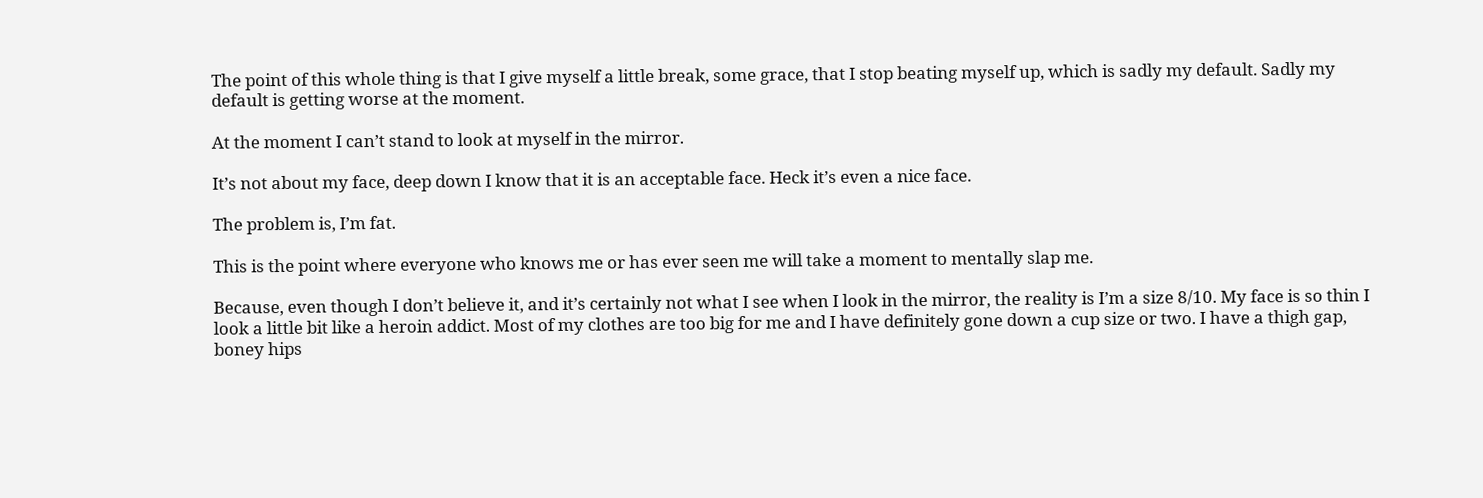The point of this whole thing is that I give myself a little break, some grace, that I stop beating myself up, which is sadly my default. Sadly my default is getting worse at the moment.

At the moment I can’t stand to look at myself in the mirror.

It’s not about my face, deep down I know that it is an acceptable face. Heck it’s even a nice face.

The problem is, I’m fat.

This is the point where everyone who knows me or has ever seen me will take a moment to mentally slap me.

Because, even though I don’t believe it, and it’s certainly not what I see when I look in the mirror, the reality is I’m a size 8/10. My face is so thin I look a little bit like a heroin addict. Most of my clothes are too big for me and I have definitely gone down a cup size or two. I have a thigh gap, boney hips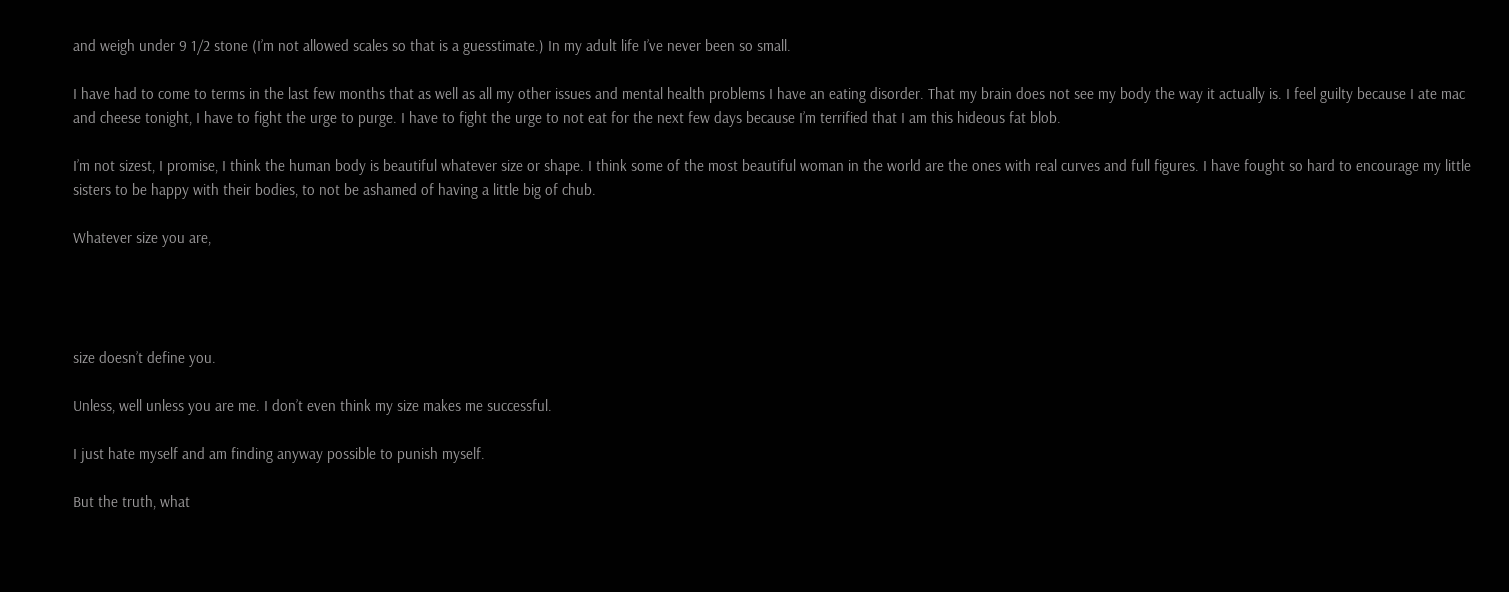and weigh under 9 1/2 stone (I’m not allowed scales so that is a guesstimate.) In my adult life I’ve never been so small.

I have had to come to terms in the last few months that as well as all my other issues and mental health problems I have an eating disorder. That my brain does not see my body the way it actually is. I feel guilty because I ate mac and cheese tonight, I have to fight the urge to purge. I have to fight the urge to not eat for the next few days because I’m terrified that I am this hideous fat blob.

I’m not sizest, I promise, I think the human body is beautiful whatever size or shape. I think some of the most beautiful woman in the world are the ones with real curves and full figures. I have fought so hard to encourage my little sisters to be happy with their bodies, to not be ashamed of having a little big of chub.

Whatever size you are,




size doesn’t define you.

Unless, well unless you are me. I don’t even think my size makes me successful.

I just hate myself and am finding anyway possible to punish myself.

But the truth, what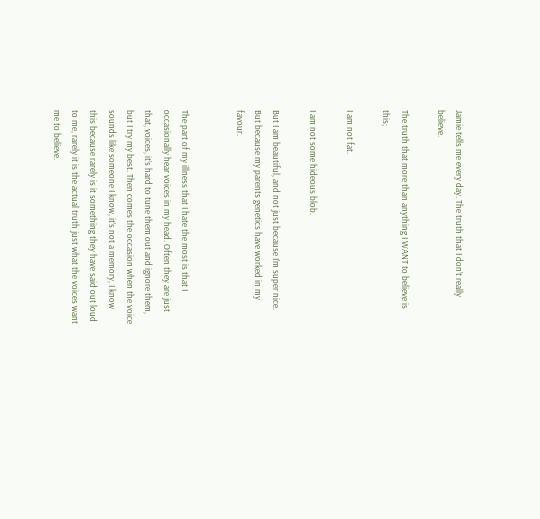Jamie tells me every day. The truth that I don’t really believe.

The truth that more than anything I WANT to believe is this;

I am not fat.

I am not some hideous blob.

But I am beautiful, and not just because I’m super nice. But because my parents genetics have worked in my favour.


The part of my illness that I hate the most is that I occasionally hear voices in my head. Often they are just that, voices, it’s hard to tune them out and ignore them, but I try my best. Then comes the occasion when the voice sounds like someone I know, it’s not a memory, I know this because rarely is it something they have said out loud to me, rarely it is the actual truth just what the voices want me to believe.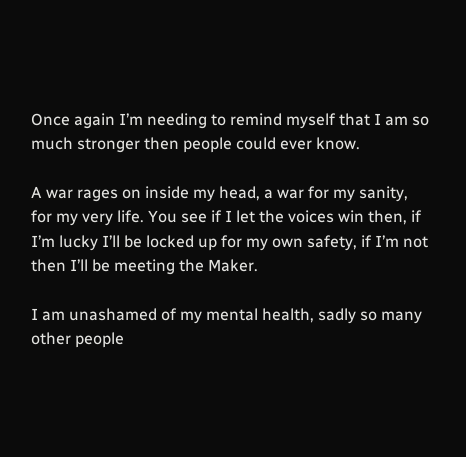Once again I’m needing to remind myself that I am so much stronger then people could ever know.

A war rages on inside my head, a war for my sanity, for my very life. You see if I let the voices win then, if I’m lucky I’ll be locked up for my own safety, if I’m not then I’ll be meeting the Maker.

I am unashamed of my mental health, sadly so many other people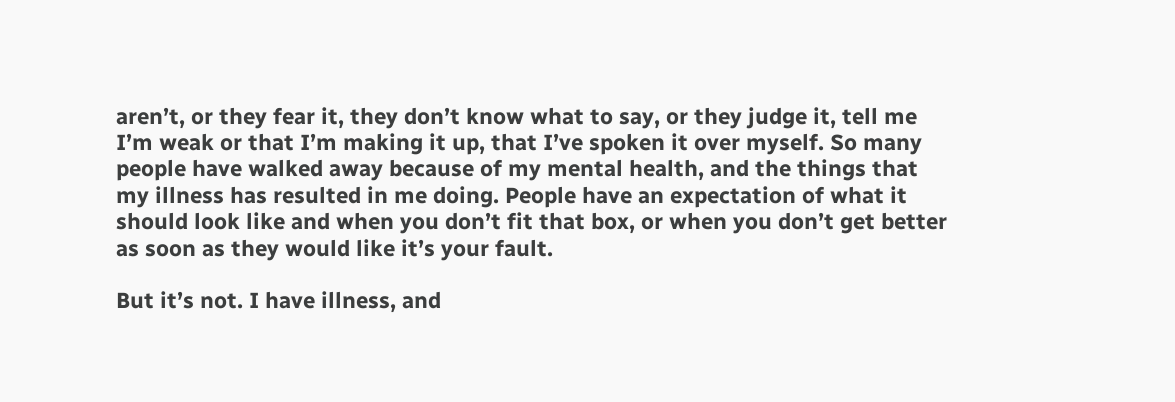aren’t, or they fear it, they don’t know what to say, or they judge it, tell me I’m weak or that I’m making it up, that I’ve spoken it over myself. So many people have walked away because of my mental health, and the things that my illness has resulted in me doing. People have an expectation of what it should look like and when you don’t fit that box, or when you don’t get better as soon as they would like it’s your fault.

But it’s not. I have illness, and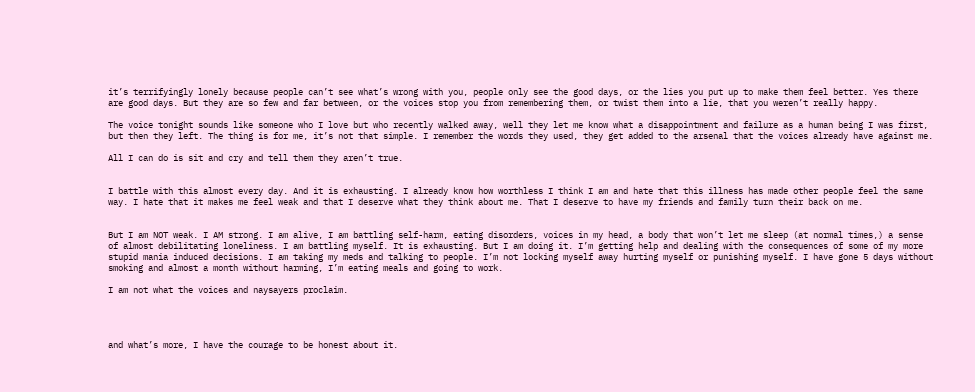it’s terrifyingly lonely because people can’t see what’s wrong with you, people only see the good days, or the lies you put up to make them feel better. Yes there are good days. But they are so few and far between, or the voices stop you from remembering them, or twist them into a lie, that you weren’t really happy.

The voice tonight sounds like someone who I love but who recently walked away, well they let me know what a disappointment and failure as a human being I was first, but then they left. The thing is for me, it’s not that simple. I remember the words they used, they get added to the arsenal that the voices already have against me.

All I can do is sit and cry and tell them they aren’t true.


I battle with this almost every day. And it is exhausting. I already know how worthless I think I am and hate that this illness has made other people feel the same way. I hate that it makes me feel weak and that I deserve what they think about me. That I deserve to have my friends and family turn their back on me.


But I am NOT weak. I AM strong. I am alive, I am battling self-harm, eating disorders, voices in my head, a body that won’t let me sleep (at normal times,) a sense of almost debilitating loneliness. I am battling myself. It is exhausting. But I am doing it. I’m getting help and dealing with the consequences of some of my more stupid mania induced decisions. I am taking my meds and talking to people. I’m not locking myself away hurting myself or punishing myself. I have gone 5 days without smoking and almost a month without harming, I’m eating meals and going to work.

I am not what the voices and naysayers proclaim.




and what’s more, I have the courage to be honest about it.